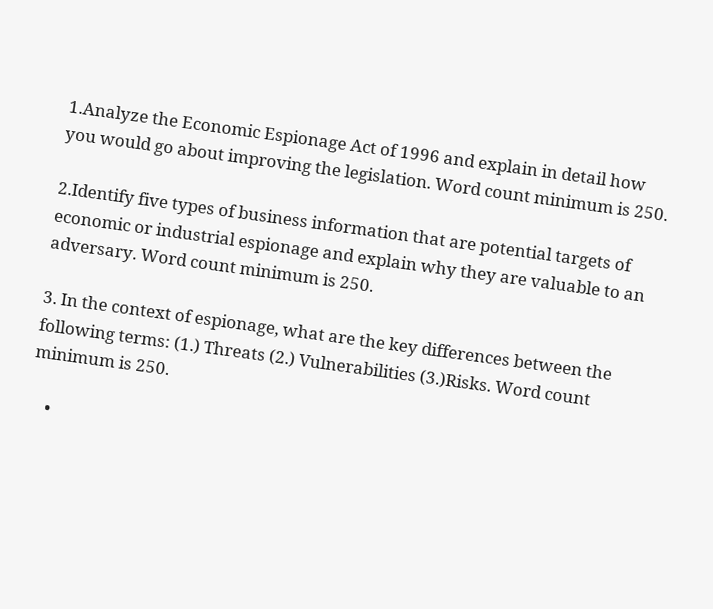1.Analyze the Economic Espionage Act of 1996 and explain in detail how you would go about improving the legislation. Word count minimum is 250.

2.Identify five types of business information that are potential targets of economic or industrial espionage and explain why they are valuable to an adversary. Word count minimum is 250.

3. In the context of espionage, what are the key differences between the following terms: (1.) Threats (2.) Vulnerabilities (3.)Risks. Word count minimum is 250.

    •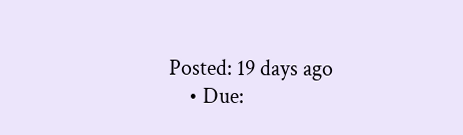Posted: 19 days ago
    • Due: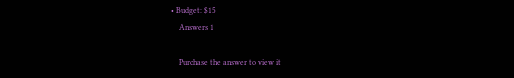• Budget: $15
    Answers 1

    Purchase the answer to view it